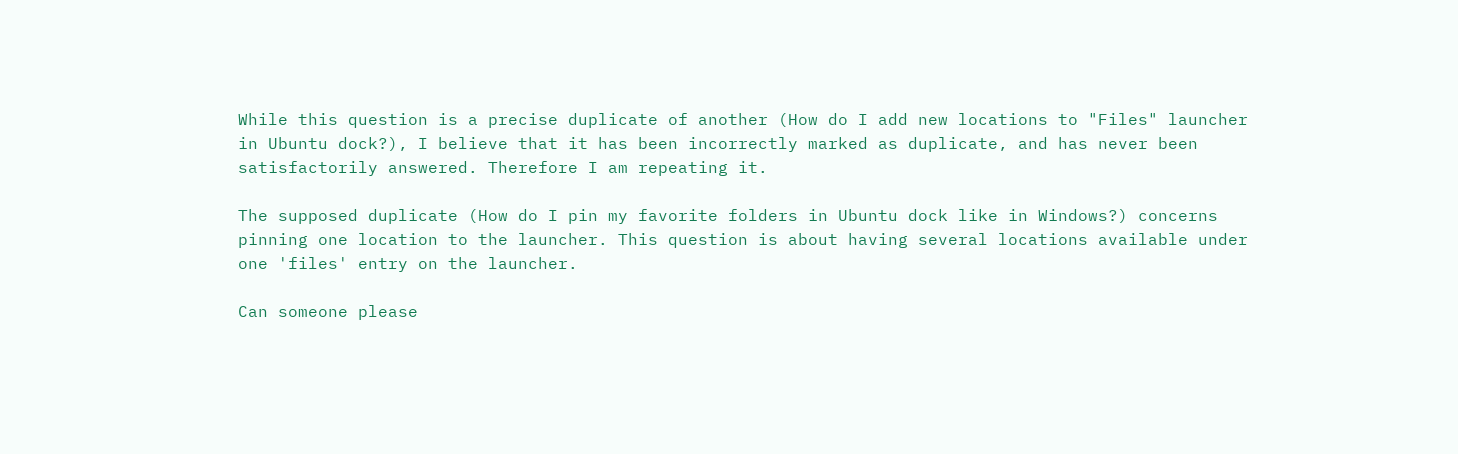While this question is a precise duplicate of another (How do I add new locations to "Files" launcher in Ubuntu dock?), I believe that it has been incorrectly marked as duplicate, and has never been satisfactorily answered. Therefore I am repeating it.

The supposed duplicate (How do I pin my favorite folders in Ubuntu dock like in Windows?) concerns pinning one location to the launcher. This question is about having several locations available under one 'files' entry on the launcher.

Can someone please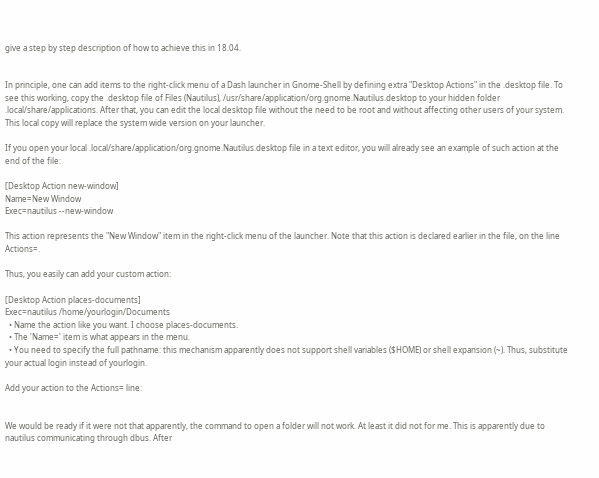give a step by step description of how to achieve this in 18.04.


In principle, one can add items to the right-click menu of a Dash launcher in Gnome-Shell by defining extra "Desktop Actions" in the .desktop file. To see this working, copy the .desktop file of Files (Nautilus), /usr/share/application/org.gnome.Nautilus.desktop to your hidden folder .local/share/applications. After that, you can edit the local desktop file without the need to be root and without affecting other users of your system. This local copy will replace the system wide version on your launcher.

If you open your local .local/share/application/org.gnome.Nautilus.desktop file in a text editor, you will already see an example of such action at the end of the file:

[Desktop Action new-window]
Name=New Window
Exec=nautilus --new-window

This action represents the "New Window" item in the right-click menu of the launcher. Note that this action is declared earlier in the file, on the line Actions=.

Thus, you easily can add your custom action:

[Desktop Action places-documents]
Exec=nautilus /home/yourlogin/Documents
  • Name the action like you want. I choose places-documents.
  • The 'Name=' item is what appears in the menu.
  • You need to specify the full pathname: this mechanism apparently does not support shell variables ($HOME) or shell expansion (~). Thus, substitute your actual login instead of yourlogin.

Add your action to the Actions= line:


We would be ready if it were not that apparently, the command to open a folder will not work. At least it did not for me. This is apparently due to nautilus communicating through dbus. After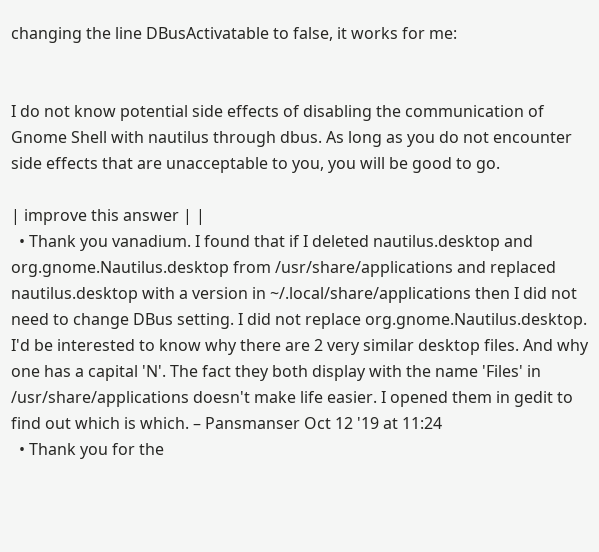changing the line DBusActivatable to false, it works for me:


I do not know potential side effects of disabling the communication of Gnome Shell with nautilus through dbus. As long as you do not encounter side effects that are unacceptable to you, you will be good to go.

| improve this answer | |
  • Thank you vanadium. I found that if I deleted nautilus.desktop and org.gnome.Nautilus.desktop from /usr/share/applications and replaced nautilus.desktop with a version in ~/.local/share/applications then I did not need to change DBus setting. I did not replace org.gnome.Nautilus.desktop. I'd be interested to know why there are 2 very similar desktop files. And why one has a capital 'N'. The fact they both display with the name 'Files' in /usr/share/applications doesn't make life easier. I opened them in gedit to find out which is which. – Pansmanser Oct 12 '19 at 11:24
  • Thank you for the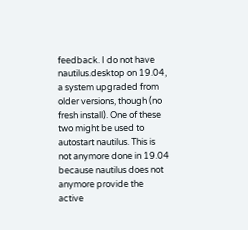feedback. I do not have nautilus.desktop on 19.04, a system upgraded from older versions, though (no fresh install). One of these two might be used to autostart nautilus. This is not anymore done in 19.04 because nautilus does not anymore provide the active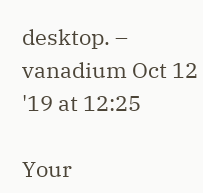desktop. – vanadium Oct 12 '19 at 12:25

Your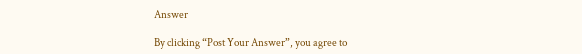Answer

By clicking “Post Your Answer”, you agree to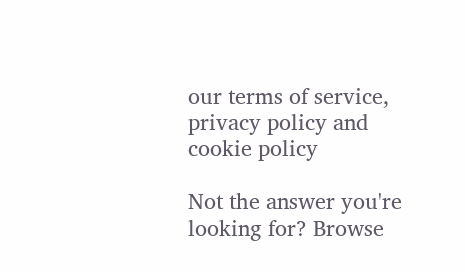our terms of service, privacy policy and cookie policy

Not the answer you're looking for? Browse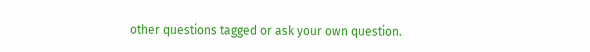other questions tagged or ask your own question.